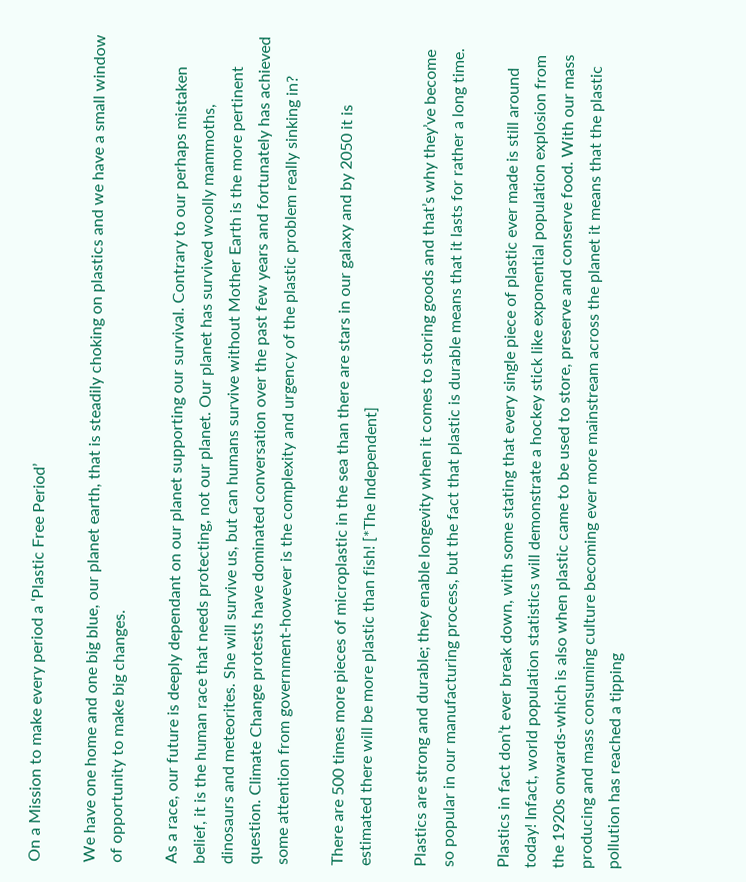On a Mission to make every period a ‘Plastic Free Period’

We have one home and one big blue, our planet earth, that is steadily choking on plastics and we have a small window of opportunity to make big changes.

As a race, our future is deeply dependant on our planet supporting our survival. Contrary to our perhaps mistaken belief, it is the human race that needs protecting, not our planet. Our planet has survived woolly mammoths, dinosaurs and meteorites. She will survive us, but can humans survive without Mother Earth is the more pertinent question. Climate Change protests have dominated conversation over the past few years and fortunately has achieved some attention from government-however is the complexity and urgency of the plastic problem really sinking in?

There are 500 times more pieces of microplastic in the sea than there are stars in our galaxy and by 2050 it is estimated there will be more plastic than fish! [*The Independent]

Plastics are strong and durable; they enable longevity when it comes to storing goods and that’s why they’ve become so popular in our manufacturing process, but the fact that plastic is durable means that it lasts for rather a long time.

Plastics in fact don’t ever break down, with some stating that every single piece of plastic ever made is still around today! Infact, world population statistics will demonstrate a hockey stick like exponential population explosion from the 1920s onwards-which is also when plastic came to be used to store, preserve and conserve food. With our mass producing and mass consuming culture becoming ever more mainstream across the planet it means that the plastic pollution has reached a tipping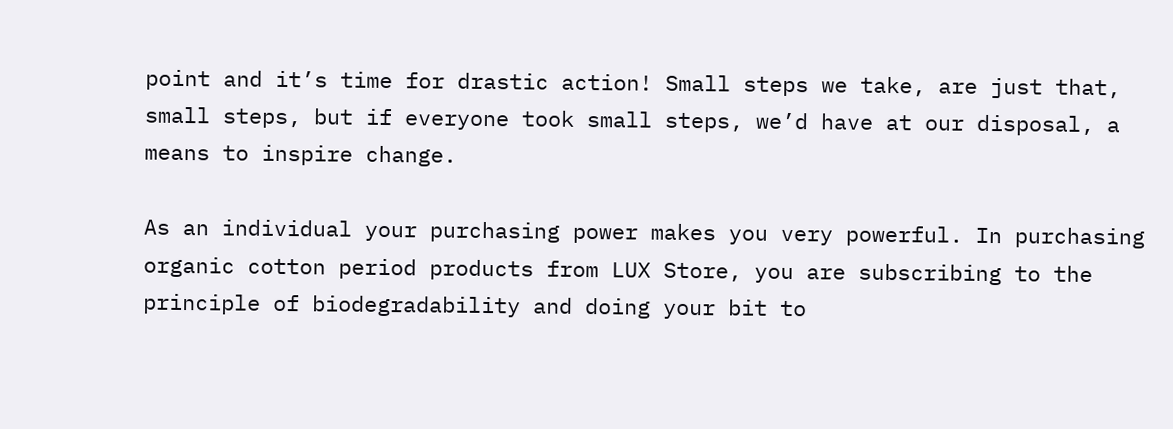point and it’s time for drastic action! Small steps we take, are just that, small steps, but if everyone took small steps, we’d have at our disposal, a means to inspire change.

As an individual your purchasing power makes you very powerful. In purchasing organic cotton period products from LUX Store, you are subscribing to the principle of biodegradability and doing your bit to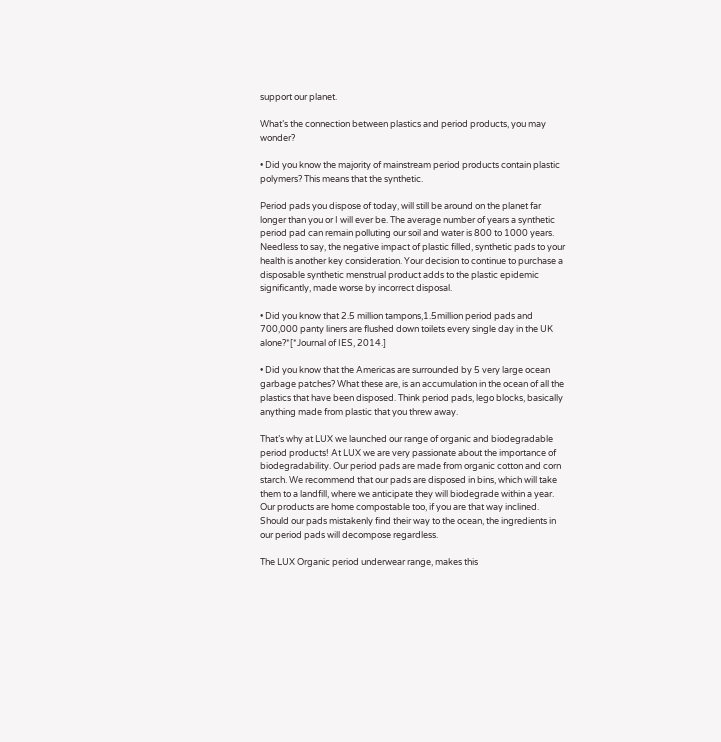support our planet.

What’s the connection between plastics and period products, you may wonder?

• Did you know the majority of mainstream period products contain plastic polymers? This means that the synthetic.

Period pads you dispose of today, will still be around on the planet far longer than you or I will ever be. The average number of years a synthetic period pad can remain polluting our soil and water is 800 to 1000 years. Needless to say, the negative impact of plastic filled, synthetic pads to your health is another key consideration. Your decision to continue to purchase a disposable synthetic menstrual product adds to the plastic epidemic significantly, made worse by incorrect disposal.

• Did you know that 2.5 million tampons,1.5million period pads and 700,000 panty liners are flushed down toilets every single day in the UK alone?*[*Journal of IES, 2014.]

• Did you know that the Americas are surrounded by 5 very large ocean garbage patches? What these are, is an accumulation in the ocean of all the plastics that have been disposed. Think period pads, lego blocks, basically anything made from plastic that you threw away.

That’s why at LUX we launched our range of organic and biodegradable period products! At LUX we are very passionate about the importance of biodegradability. Our period pads are made from organic cotton and corn starch. We recommend that our pads are disposed in bins, which will take them to a landfill, where we anticipate they will biodegrade within a year. Our products are home compostable too, if you are that way inclined. Should our pads mistakenly find their way to the ocean, the ingredients in our period pads will decompose regardless.

The LUX Organic period underwear range, makes this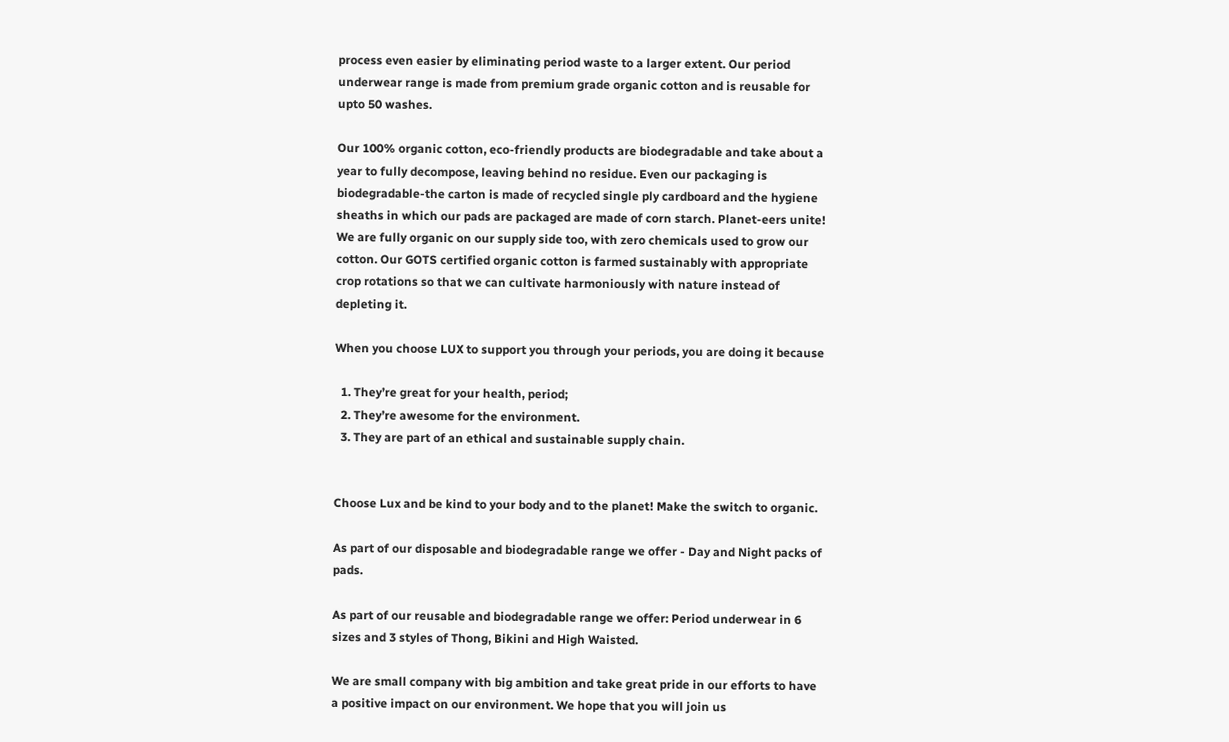process even easier by eliminating period waste to a larger extent. Our period underwear range is made from premium grade organic cotton and is reusable for upto 50 washes.

Our 100% organic cotton, eco-friendly products are biodegradable and take about a year to fully decompose, leaving behind no residue. Even our packaging is biodegradable-the carton is made of recycled single ply cardboard and the hygiene sheaths in which our pads are packaged are made of corn starch. Planet-eers unite! We are fully organic on our supply side too, with zero chemicals used to grow our cotton. Our GOTS certified organic cotton is farmed sustainably with appropriate crop rotations so that we can cultivate harmoniously with nature instead of depleting it.

When you choose LUX to support you through your periods, you are doing it because

  1. They’re great for your health, period;
  2. They’re awesome for the environment.
  3. They are part of an ethical and sustainable supply chain.


Choose Lux and be kind to your body and to the planet! Make the switch to organic.

As part of our disposable and biodegradable range we offer - Day and Night packs of pads.

As part of our reusable and biodegradable range we offer: Period underwear in 6 sizes and 3 styles of Thong, Bikini and High Waisted.

We are small company with big ambition and take great pride in our efforts to have a positive impact on our environment. We hope that you will join us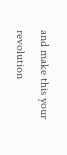and make this your revolution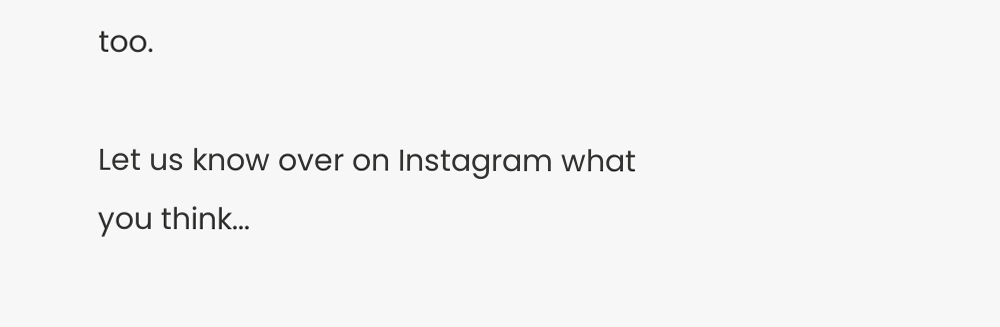too.

Let us know over on Instagram what you think...